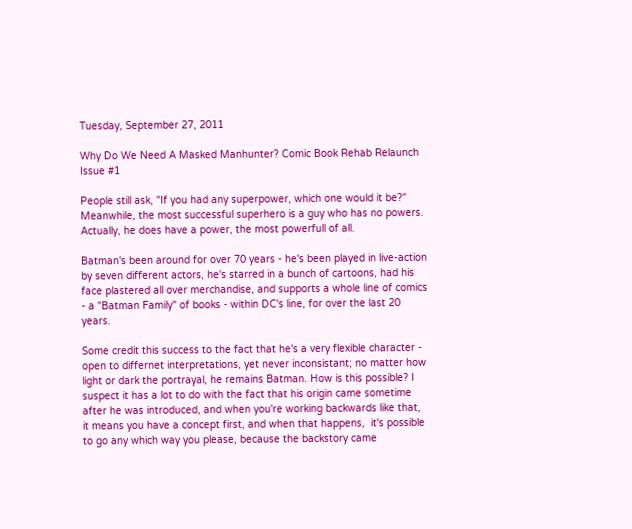Tuesday, September 27, 2011

Why Do We Need A Masked Manhunter? Comic Book Rehab Relaunch Issue #1

People still ask, "If you had any superpower, which one would it be?" Meanwhile, the most successful superhero is a guy who has no powers. Actually, he does have a power, the most powerfull of all.

Batman's been around for over 70 years - he's been played in live-action by seven different actors, he's starred in a bunch of cartoons, had his face plastered all over merchandise, and supports a whole line of comics - a "Batman Family" of books - within DC's line, for over the last 20 years.

Some credit this success to the fact that he's a very flexible character - open to differnet interpretations, yet never inconsistant; no matter how light or dark the portrayal, he remains Batman. How is this possible? I suspect it has a lot to do with the fact that his origin came sometime after he was introduced, and when you're working backwards like that, it means you have a concept first, and when that happens,  it's possible to go any which way you please, because the backstory came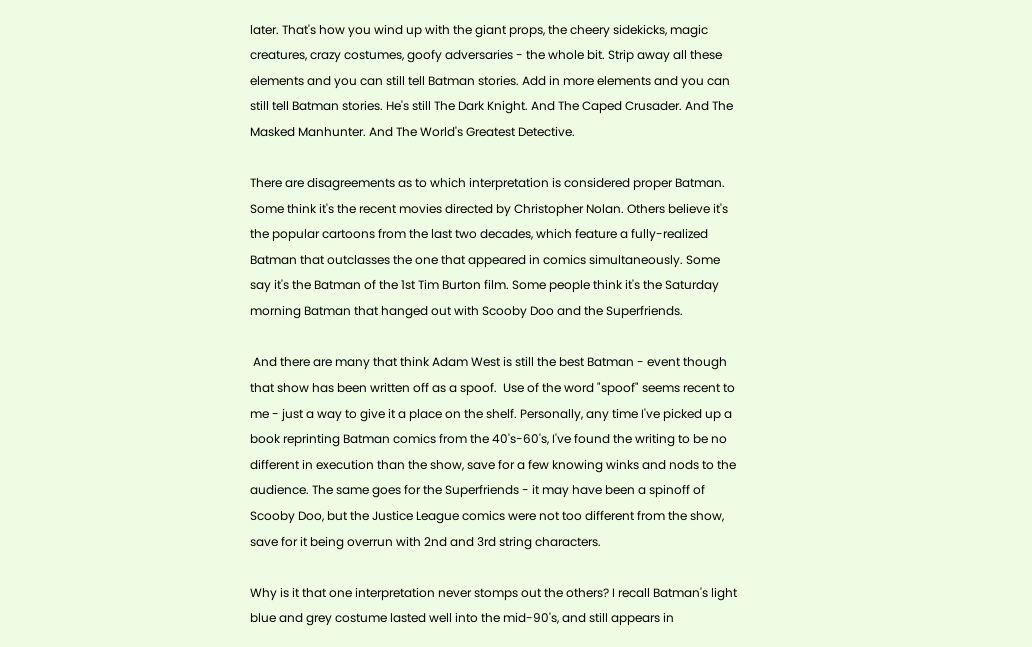later. That's how you wind up with the giant props, the cheery sidekicks, magic creatures, crazy costumes, goofy adversaries - the whole bit. Strip away all these elements and you can still tell Batman stories. Add in more elements and you can still tell Batman stories. He's still The Dark Knight. And The Caped Crusader. And The Masked Manhunter. And The World's Greatest Detective.

There are disagreements as to which interpretation is considered proper Batman. Some think it's the recent movies directed by Christopher Nolan. Others believe it's the popular cartoons from the last two decades, which feature a fully-realized Batman that outclasses the one that appeared in comics simultaneously. Some say it's the Batman of the 1st Tim Burton film. Some people think it's the Saturday morning Batman that hanged out with Scooby Doo and the Superfriends.

 And there are many that think Adam West is still the best Batman - event though that show has been written off as a spoof.  Use of the word "spoof" seems recent to me - just a way to give it a place on the shelf. Personally, any time I've picked up a book reprinting Batman comics from the 40's-60's, I've found the writing to be no different in execution than the show, save for a few knowing winks and nods to the audience. The same goes for the Superfriends - it may have been a spinoff of Scooby Doo, but the Justice League comics were not too different from the show, save for it being overrun with 2nd and 3rd string characters.

Why is it that one interpretation never stomps out the others? I recall Batman's light blue and grey costume lasted well into the mid-90's, and still appears in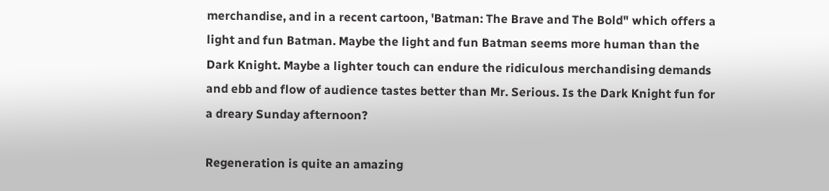merchandise, and in a recent cartoon, 'Batman: The Brave and The Bold" which offers a light and fun Batman. Maybe the light and fun Batman seems more human than the Dark Knight. Maybe a lighter touch can endure the ridiculous merchandising demands and ebb and flow of audience tastes better than Mr. Serious. Is the Dark Knight fun for a dreary Sunday afternoon?

Regeneration is quite an amazing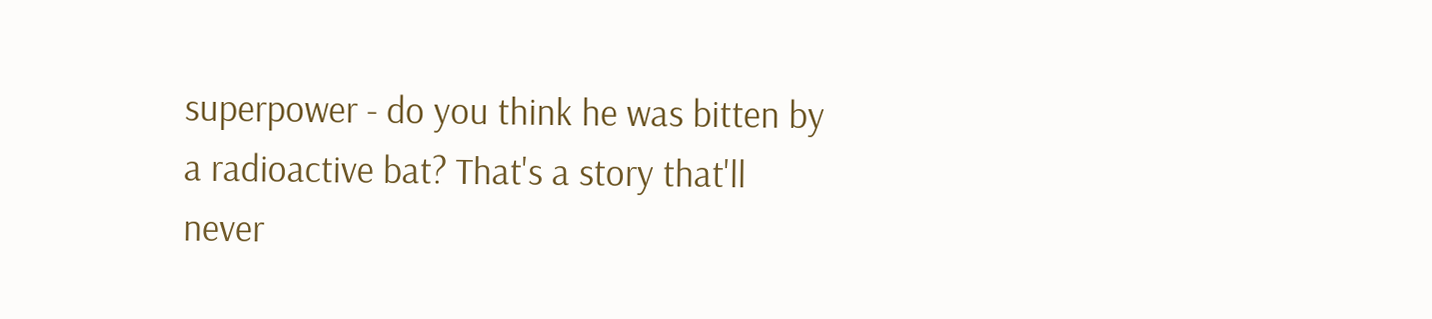superpower - do you think he was bitten by a radioactive bat? That's a story that'll never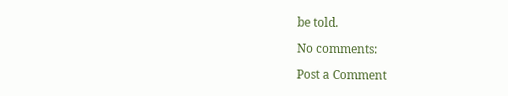be told.

No comments:

Post a Comment